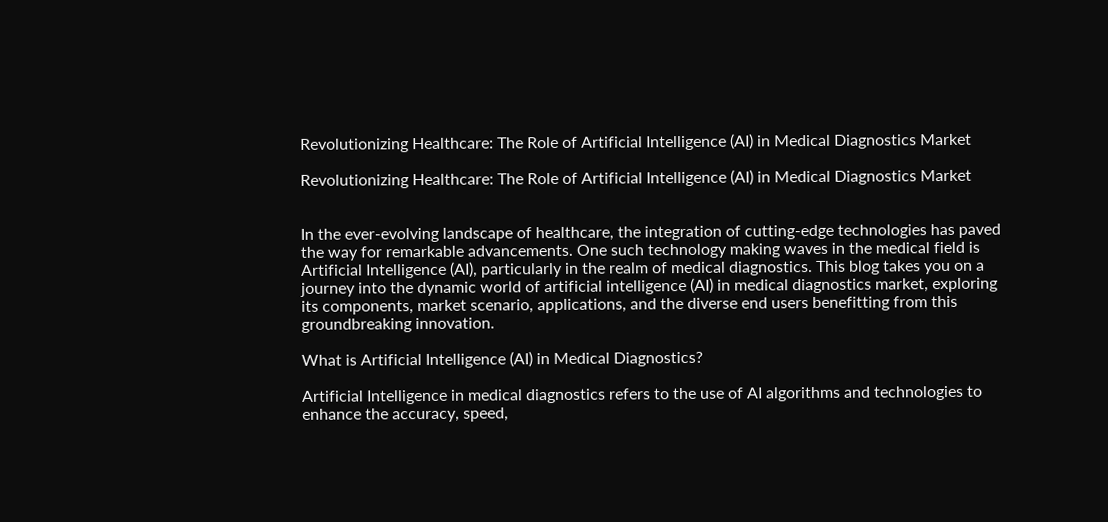Revolutionizing Healthcare: The Role of Artificial Intelligence (AI) in Medical Diagnostics Market

Revolutionizing Healthcare: The Role of Artificial Intelligence (AI) in Medical Diagnostics Market


In the ever-evolving landscape of healthcare, the integration of cutting-edge technologies has paved the way for remarkable advancements. One such technology making waves in the medical field is Artificial Intelligence (AI), particularly in the realm of medical diagnostics. This blog takes you on a journey into the dynamic world of artificial intelligence (AI) in medical diagnostics market, exploring its components, market scenario, applications, and the diverse end users benefitting from this groundbreaking innovation.

What is Artificial Intelligence (AI) in Medical Diagnostics?

Artificial Intelligence in medical diagnostics refers to the use of AI algorithms and technologies to enhance the accuracy, speed,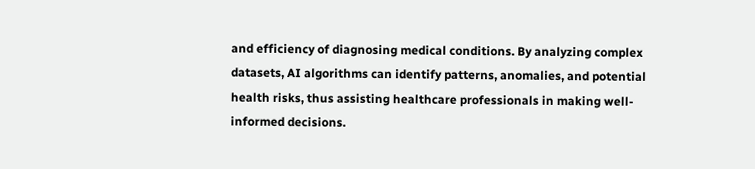and efficiency of diagnosing medical conditions. By analyzing complex datasets, AI algorithms can identify patterns, anomalies, and potential health risks, thus assisting healthcare professionals in making well-informed decisions.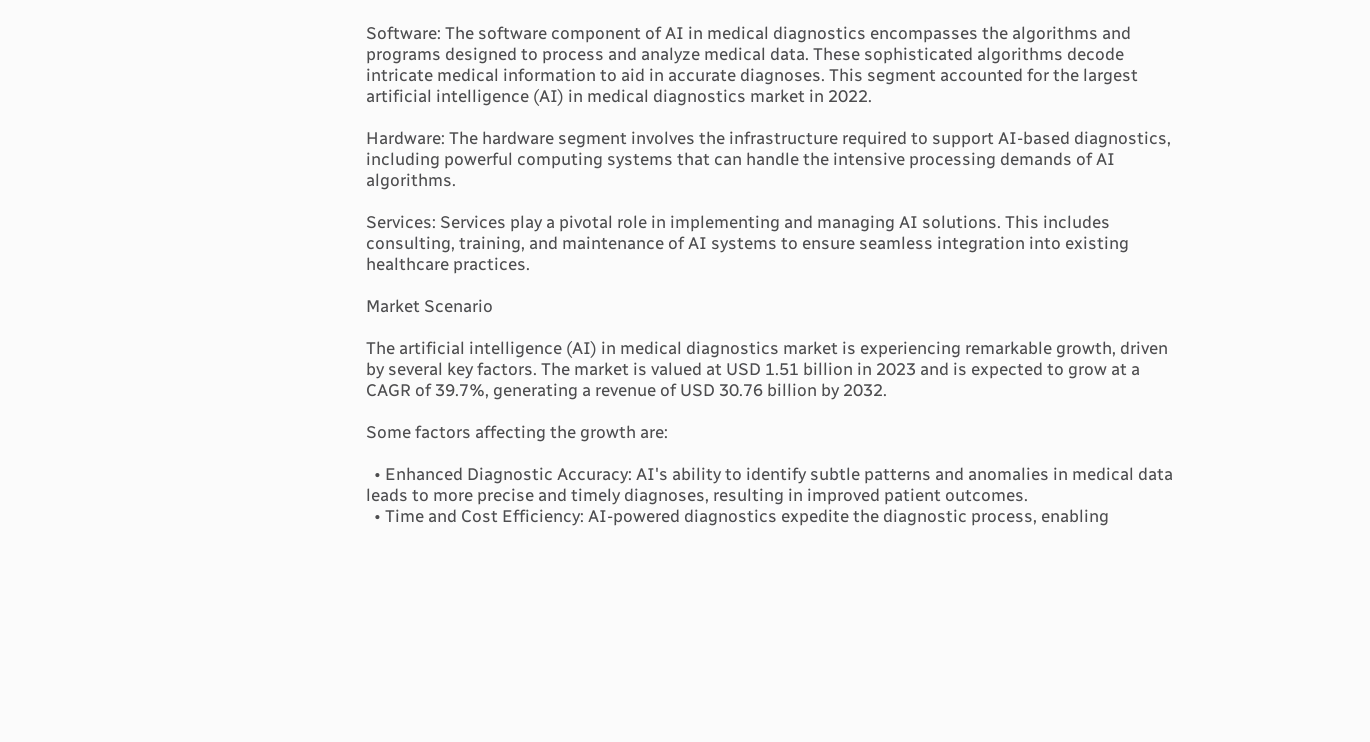Software: The software component of AI in medical diagnostics encompasses the algorithms and programs designed to process and analyze medical data. These sophisticated algorithms decode intricate medical information to aid in accurate diagnoses. This segment accounted for the largest artificial intelligence (AI) in medical diagnostics market in 2022.

Hardware: The hardware segment involves the infrastructure required to support AI-based diagnostics, including powerful computing systems that can handle the intensive processing demands of AI algorithms.

Services: Services play a pivotal role in implementing and managing AI solutions. This includes consulting, training, and maintenance of AI systems to ensure seamless integration into existing healthcare practices.

Market Scenario

The artificial intelligence (AI) in medical diagnostics market is experiencing remarkable growth, driven by several key factors. The market is valued at USD 1.51 billion in 2023 and is expected to grow at a CAGR of 39.7%, generating a revenue of USD 30.76 billion by 2032.

Some factors affecting the growth are:

  • Enhanced Diagnostic Accuracy: AI's ability to identify subtle patterns and anomalies in medical data leads to more precise and timely diagnoses, resulting in improved patient outcomes.
  • Time and Cost Efficiency: AI-powered diagnostics expedite the diagnostic process, enabling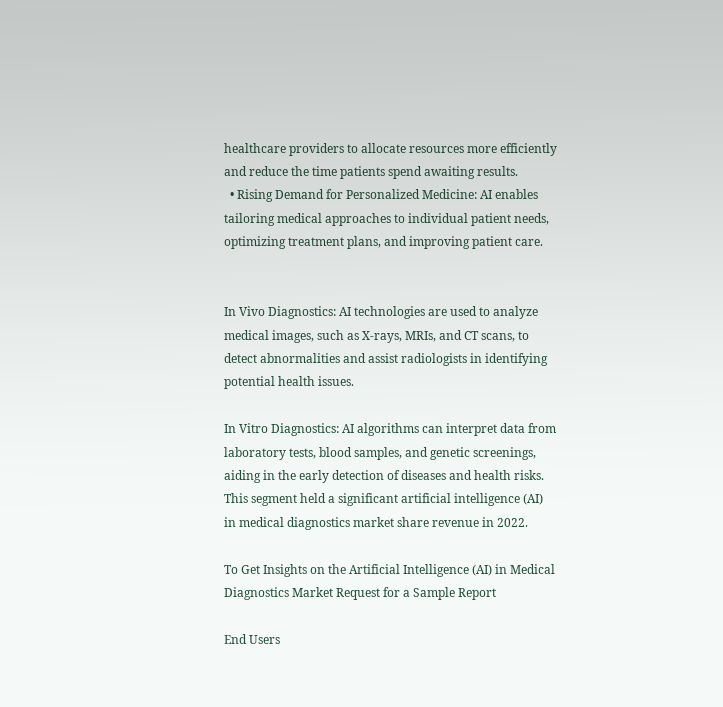healthcare providers to allocate resources more efficiently and reduce the time patients spend awaiting results.
  • Rising Demand for Personalized Medicine: AI enables tailoring medical approaches to individual patient needs, optimizing treatment plans, and improving patient care.


In Vivo Diagnostics: AI technologies are used to analyze medical images, such as X-rays, MRIs, and CT scans, to detect abnormalities and assist radiologists in identifying potential health issues.

In Vitro Diagnostics: AI algorithms can interpret data from laboratory tests, blood samples, and genetic screenings, aiding in the early detection of diseases and health risks. This segment held a significant artificial intelligence (AI) in medical diagnostics market share revenue in 2022.

To Get Insights on the Artificial Intelligence (AI) in Medical Diagnostics Market Request for a Sample Report

End Users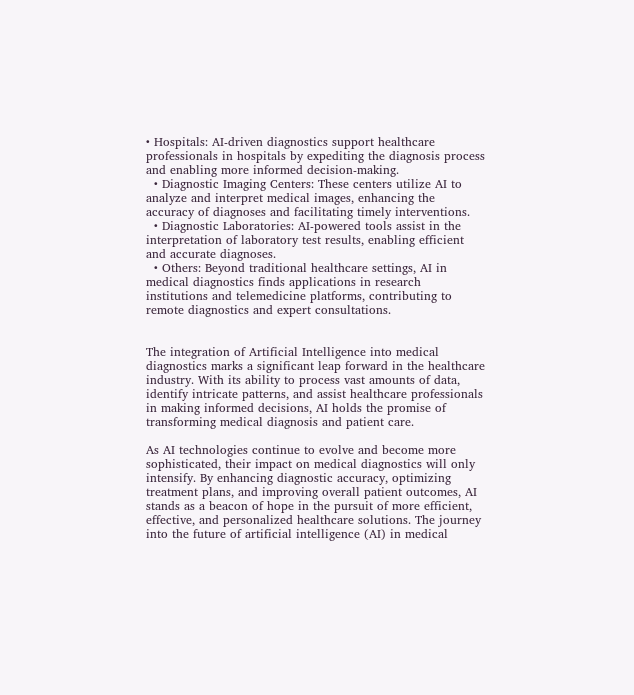• Hospitals: AI-driven diagnostics support healthcare professionals in hospitals by expediting the diagnosis process and enabling more informed decision-making.
  • Diagnostic Imaging Centers: These centers utilize AI to analyze and interpret medical images, enhancing the accuracy of diagnoses and facilitating timely interventions.
  • Diagnostic Laboratories: AI-powered tools assist in the interpretation of laboratory test results, enabling efficient and accurate diagnoses.
  • Others: Beyond traditional healthcare settings, AI in medical diagnostics finds applications in research institutions and telemedicine platforms, contributing to remote diagnostics and expert consultations.


The integration of Artificial Intelligence into medical diagnostics marks a significant leap forward in the healthcare industry. With its ability to process vast amounts of data, identify intricate patterns, and assist healthcare professionals in making informed decisions, AI holds the promise of transforming medical diagnosis and patient care.

As AI technologies continue to evolve and become more sophisticated, their impact on medical diagnostics will only intensify. By enhancing diagnostic accuracy, optimizing treatment plans, and improving overall patient outcomes, AI stands as a beacon of hope in the pursuit of more efficient, effective, and personalized healthcare solutions. The journey into the future of artificial intelligence (AI) in medical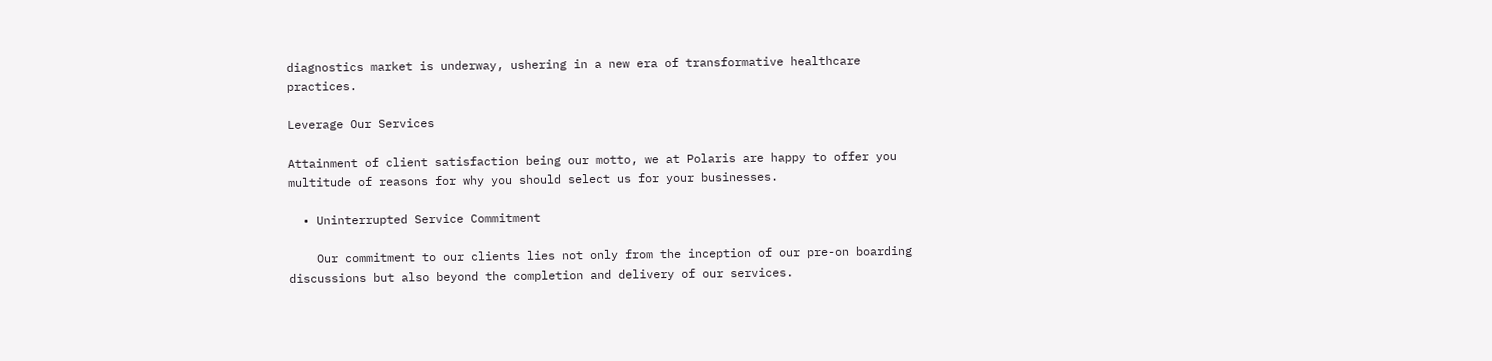diagnostics market is underway, ushering in a new era of transformative healthcare practices.

Leverage Our Services

Attainment of client satisfaction being our motto, we at Polaris are happy to offer you multitude of reasons for why you should select us for your businesses.

  • Uninterrupted Service Commitment

    Our commitment to our clients lies not only from the inception of our pre-on boarding discussions but also beyond the completion and delivery of our services.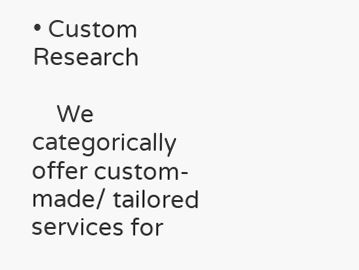• Custom Research

    We categorically offer custom-made/ tailored services for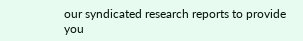our syndicated research reports to provide you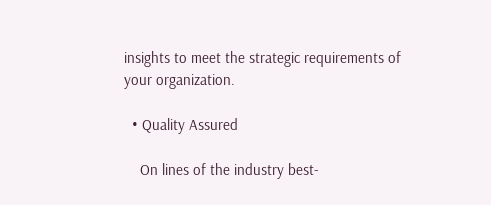insights to meet the strategic requirements of your organization.

  • Quality Assured

    On lines of the industry best-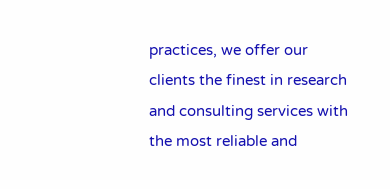practices, we offer our clients the finest in research and consulting services with the most reliable and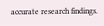accurate research findings.